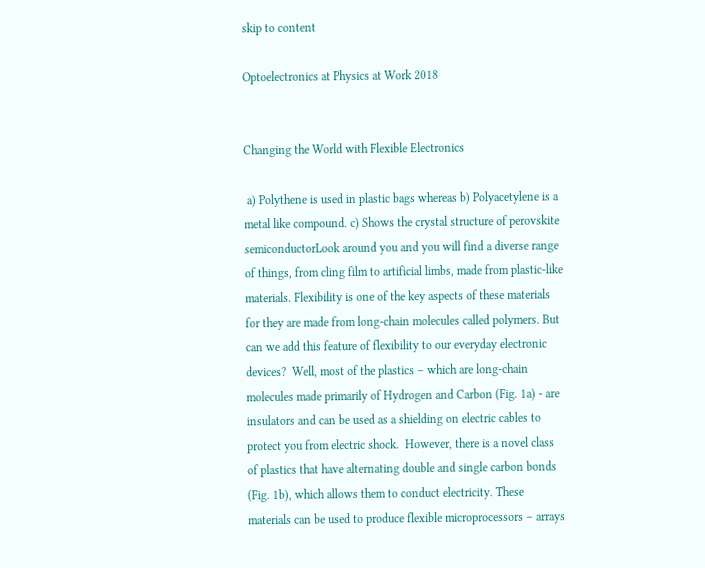skip to content

Optoelectronics at Physics at Work 2018


Changing the World with Flexible Electronics

 a) Polythene is used in plastic bags whereas b) Polyacetylene is a metal like compound. c) Shows the crystal structure of perovskite semiconductorLook around you and you will find a diverse range of things, from cling film to artificial limbs, made from plastic-like materials. Flexibility is one of the key aspects of these materials for they are made from long-chain molecules called polymers. But can we add this feature of flexibility to our everyday electronic devices?  Well, most of the plastics – which are long-chain molecules made primarily of Hydrogen and Carbon (Fig. 1a) - are insulators and can be used as a shielding on electric cables to protect you from electric shock.  However, there is a novel class of plastics that have alternating double and single carbon bonds (Fig. 1b), which allows them to conduct electricity. These materials can be used to produce flexible microprocessors – arrays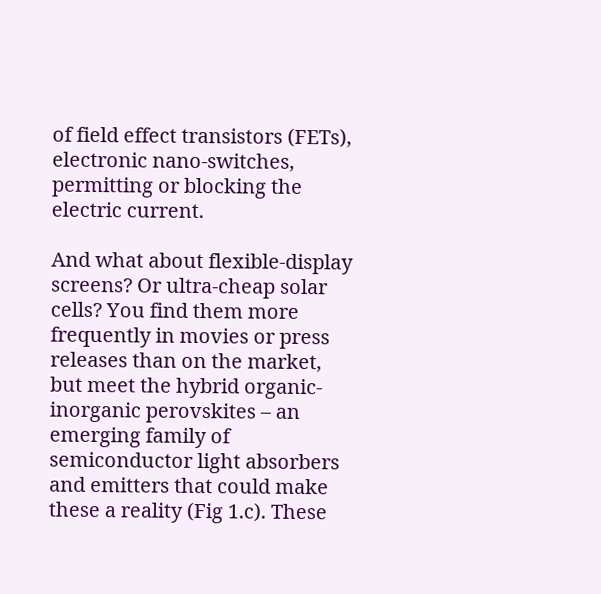of field effect transistors (FETs), electronic nano-switches, permitting or blocking the electric current.

And what about flexible-display screens? Or ultra-cheap solar cells? You find them more frequently in movies or press releases than on the market, but meet the hybrid organic-inorganic perovskites – an emerging family of semiconductor light absorbers and emitters that could make these a reality (Fig 1.c). These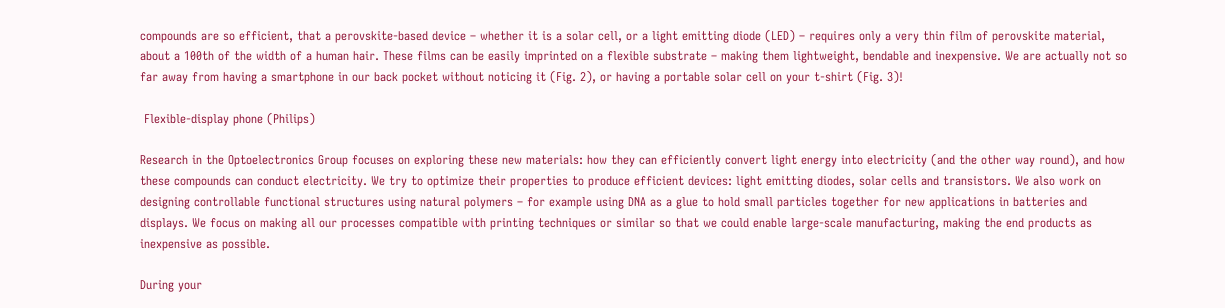compounds are so efficient, that a perovskite-based device – whether it is a solar cell, or a light emitting diode (LED) – requires only a very thin film of perovskite material, about a 100th of the width of a human hair. These films can be easily imprinted on a flexible substrate – making them lightweight, bendable and inexpensive. We are actually not so far away from having a smartphone in our back pocket without noticing it (Fig. 2), or having a portable solar cell on your t-shirt (Fig. 3)!

 Flexible-display phone (Philips)

Research in the Optoelectronics Group focuses on exploring these new materials: how they can efficiently convert light energy into electricity (and the other way round), and how these compounds can conduct electricity. We try to optimize their properties to produce efficient devices: light emitting diodes, solar cells and transistors. We also work on designing controllable functional structures using natural polymers – for example using DNA as a glue to hold small particles together for new applications in batteries and displays. We focus on making all our processes compatible with printing techniques or similar so that we could enable large-scale manufacturing, making the end products as inexpensive as possible.

During your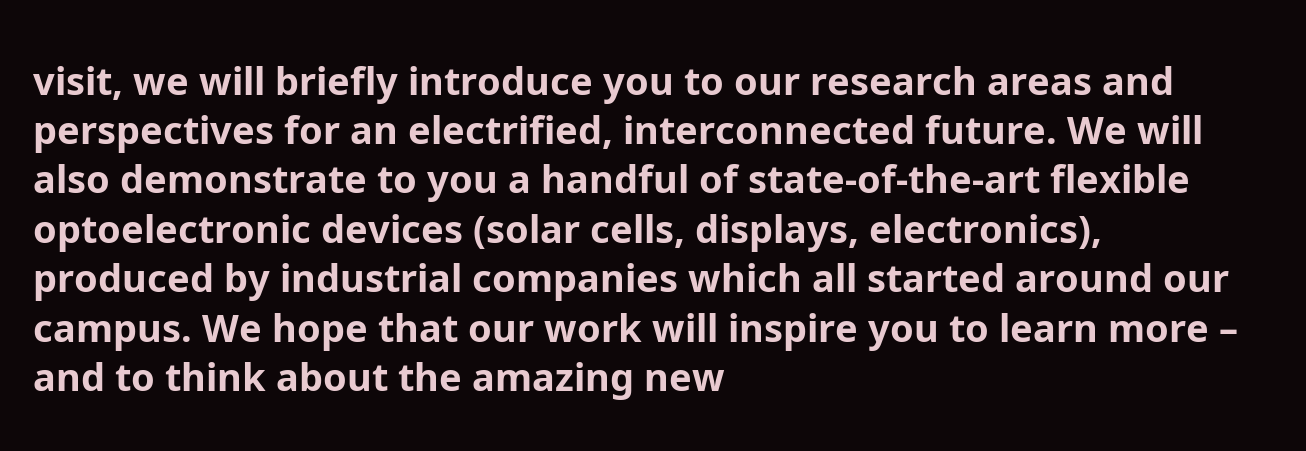visit, we will briefly introduce you to our research areas and perspectives for an electrified, interconnected future. We will also demonstrate to you a handful of state-of-the-art flexible optoelectronic devices (solar cells, displays, electronics), produced by industrial companies which all started around our campus. We hope that our work will inspire you to learn more – and to think about the amazing new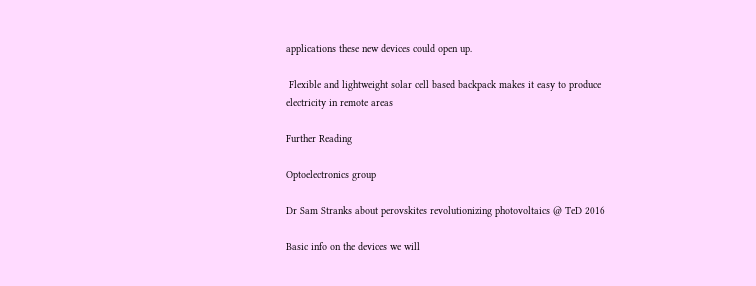applications these new devices could open up.

 Flexible and lightweight solar cell based backpack makes it easy to produce electricity in remote areas

Further Reading

Optoelectronics group

Dr Sam Stranks about perovskites revolutionizing photovoltaics @ TeD 2016

Basic info on the devices we will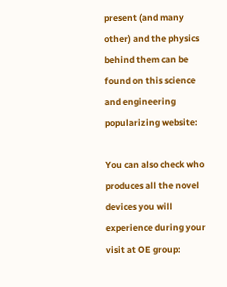present (and many other) and the physics behind them can be found on this science and engineering popularizing website:

You can also check who produces all the novel devices you will experience during your visit at OE group: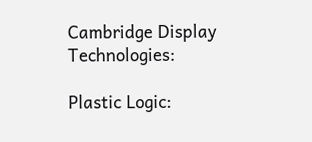Cambridge Display Technologies:

Plastic Logic: